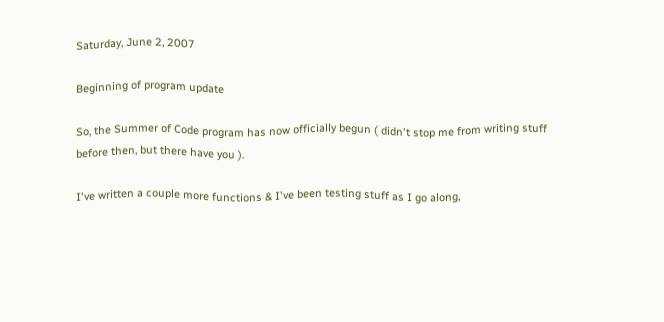Saturday, June 2, 2007

Beginning of program update

So, the Summer of Code program has now officially begun ( didn't stop me from writing stuff before then, but there have you ).

I've written a couple more functions & I've been testing stuff as I go along,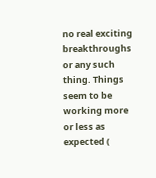no real exciting breakthroughs or any such thing. Things seem to be working more or less as expected (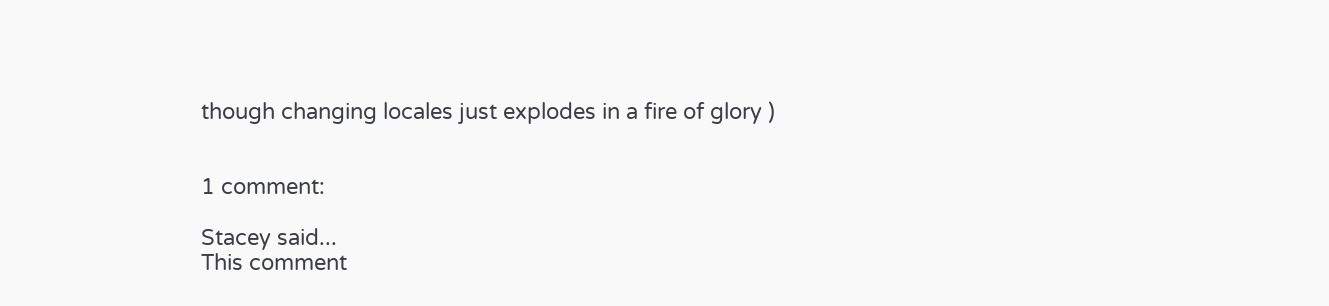though changing locales just explodes in a fire of glory )


1 comment:

Stacey said...
This comment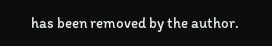has been removed by the author.